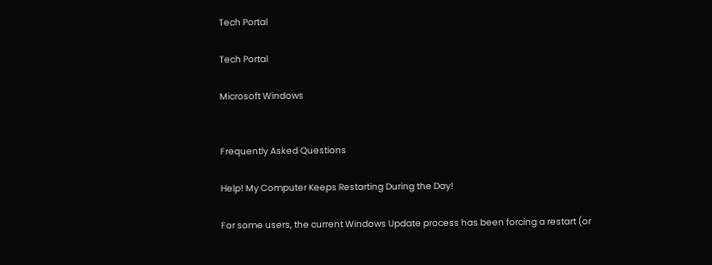Tech Portal

Tech Portal

Microsoft Windows


Frequently Asked Questions

Help! My Computer Keeps Restarting During the Day!

For some users, the current Windows Update process has been forcing a restart (or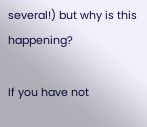several!) but why is this happening?

If you have not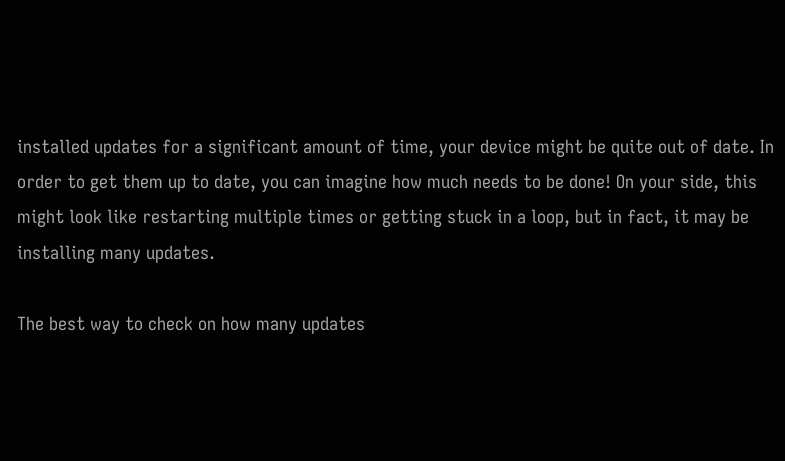installed updates for a significant amount of time, your device might be quite out of date. In order to get them up to date, you can imagine how much needs to be done! On your side, this might look like restarting multiple times or getting stuck in a loop, but in fact, it may be installing many updates.

The best way to check on how many updates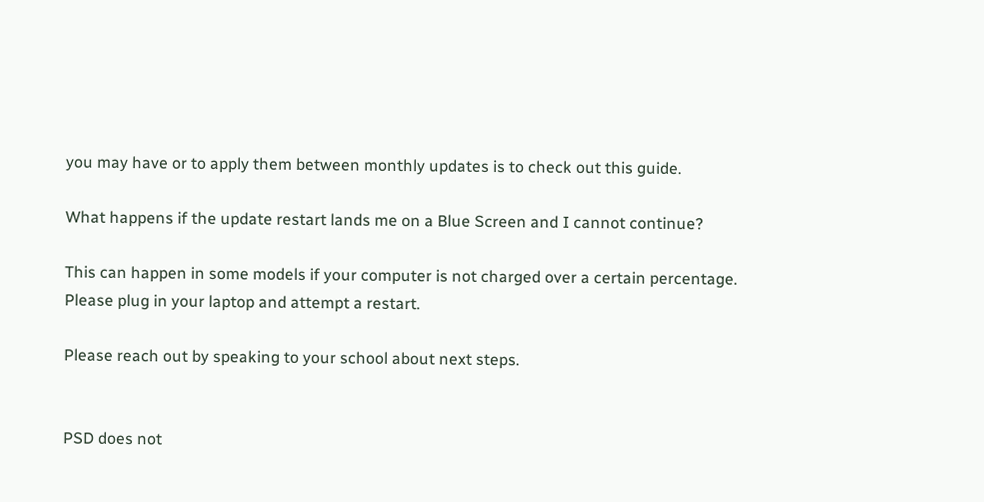you may have or to apply them between monthly updates is to check out this guide.

What happens if the update restart lands me on a Blue Screen and I cannot continue?

This can happen in some models if your computer is not charged over a certain percentage. Please plug in your laptop and attempt a restart.

Please reach out by speaking to your school about next steps.


PSD does not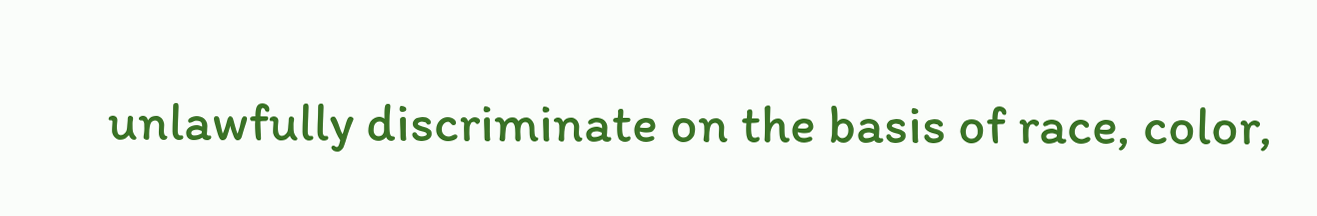unlawfully discriminate on the basis of race, color,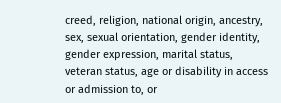creed, religion, national origin, ancestry, sex, sexual orientation, gender identity, gender expression, marital status, veteran status, age or disability in access or admission to, or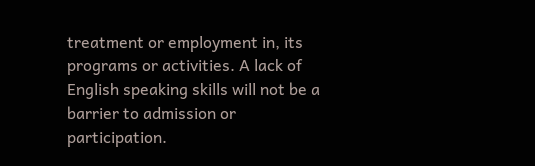treatment or employment in, its programs or activities. A lack of English speaking skills will not be a barrier to admission or participation.